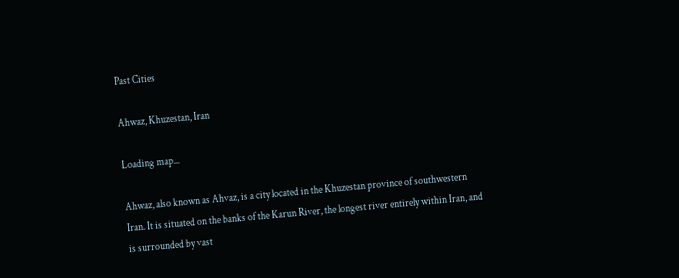Past Cities

Ahwaz, Khuzestan, Iran

Loading map...

Ahwaz, also known as Ahvaz, is a city located in the Khuzestan province of southwestern Iran. It is situated on the banks of the Karun River, the longest river entirely within Iran, and is surrounded by vast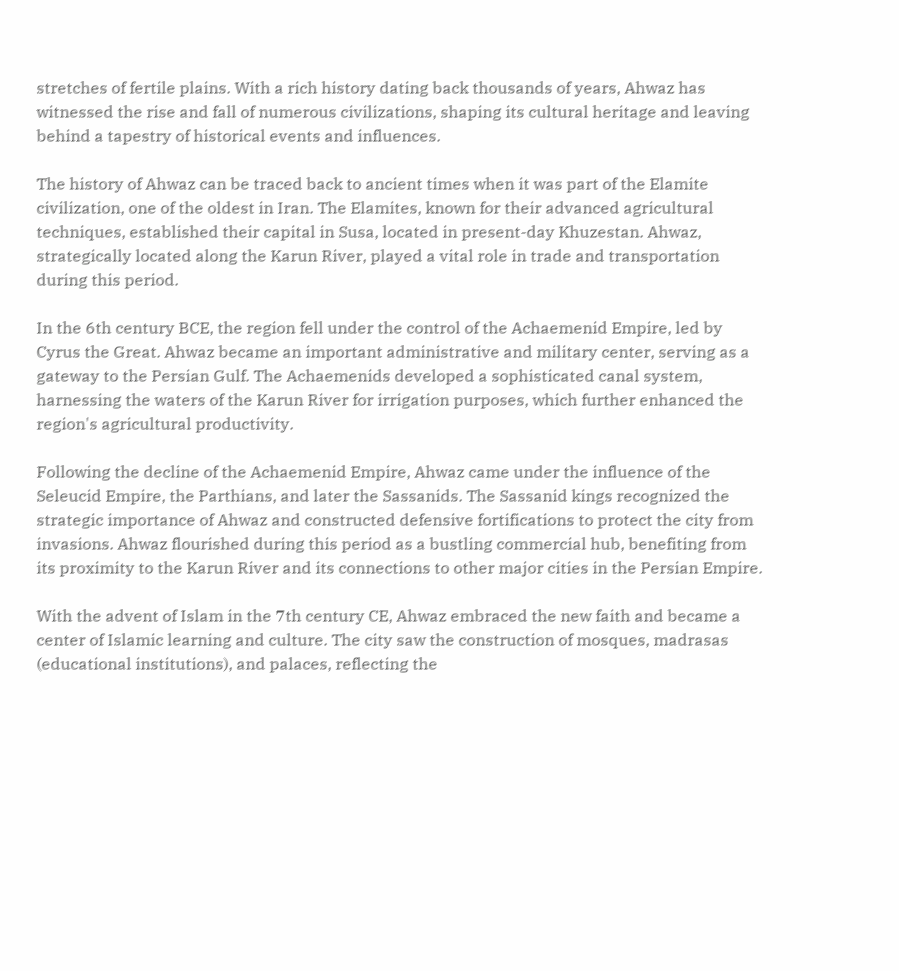stretches of fertile plains. With a rich history dating back thousands of years, Ahwaz has witnessed the rise and fall of numerous civilizations, shaping its cultural heritage and leaving behind a tapestry of historical events and influences.

The history of Ahwaz can be traced back to ancient times when it was part of the Elamite civilization, one of the oldest in Iran. The Elamites, known for their advanced agricultural techniques, established their capital in Susa, located in present-day Khuzestan. Ahwaz, strategically located along the Karun River, played a vital role in trade and transportation during this period.

In the 6th century BCE, the region fell under the control of the Achaemenid Empire, led by Cyrus the Great. Ahwaz became an important administrative and military center, serving as a gateway to the Persian Gulf. The Achaemenids developed a sophisticated canal system, harnessing the waters of the Karun River for irrigation purposes, which further enhanced the region's agricultural productivity.

Following the decline of the Achaemenid Empire, Ahwaz came under the influence of the Seleucid Empire, the Parthians, and later the Sassanids. The Sassanid kings recognized the strategic importance of Ahwaz and constructed defensive fortifications to protect the city from invasions. Ahwaz flourished during this period as a bustling commercial hub, benefiting from its proximity to the Karun River and its connections to other major cities in the Persian Empire.

With the advent of Islam in the 7th century CE, Ahwaz embraced the new faith and became a center of Islamic learning and culture. The city saw the construction of mosques, madrasas (educational institutions), and palaces, reflecting the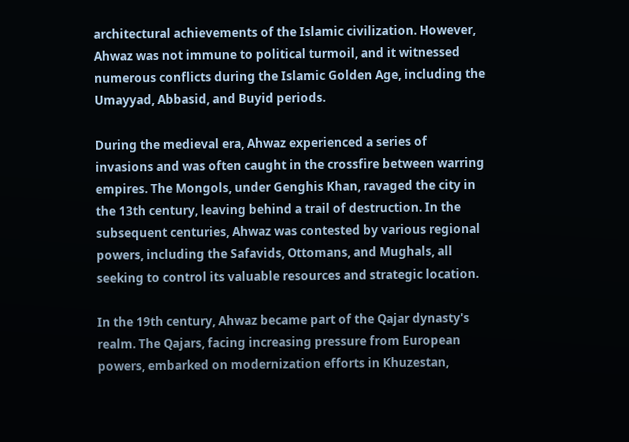architectural achievements of the Islamic civilization. However, Ahwaz was not immune to political turmoil, and it witnessed numerous conflicts during the Islamic Golden Age, including the Umayyad, Abbasid, and Buyid periods.

During the medieval era, Ahwaz experienced a series of invasions and was often caught in the crossfire between warring empires. The Mongols, under Genghis Khan, ravaged the city in the 13th century, leaving behind a trail of destruction. In the subsequent centuries, Ahwaz was contested by various regional powers, including the Safavids, Ottomans, and Mughals, all seeking to control its valuable resources and strategic location.

In the 19th century, Ahwaz became part of the Qajar dynasty's realm. The Qajars, facing increasing pressure from European powers, embarked on modernization efforts in Khuzestan,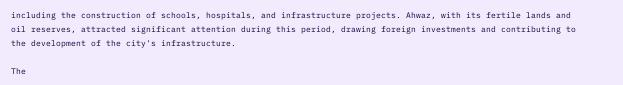including the construction of schools, hospitals, and infrastructure projects. Ahwaz, with its fertile lands and oil reserves, attracted significant attention during this period, drawing foreign investments and contributing to the development of the city's infrastructure.

The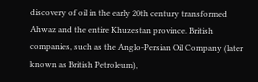discovery of oil in the early 20th century transformed Ahwaz and the entire Khuzestan province. British companies, such as the Anglo-Persian Oil Company (later known as British Petroleum),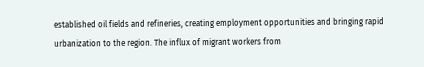established oil fields and refineries, creating employment opportunities and bringing rapid urbanization to the region. The influx of migrant workers from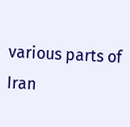various parts of Iran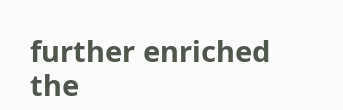further enriched the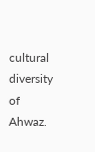cultural diversity of Ahwaz.